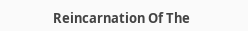Reincarnation Of The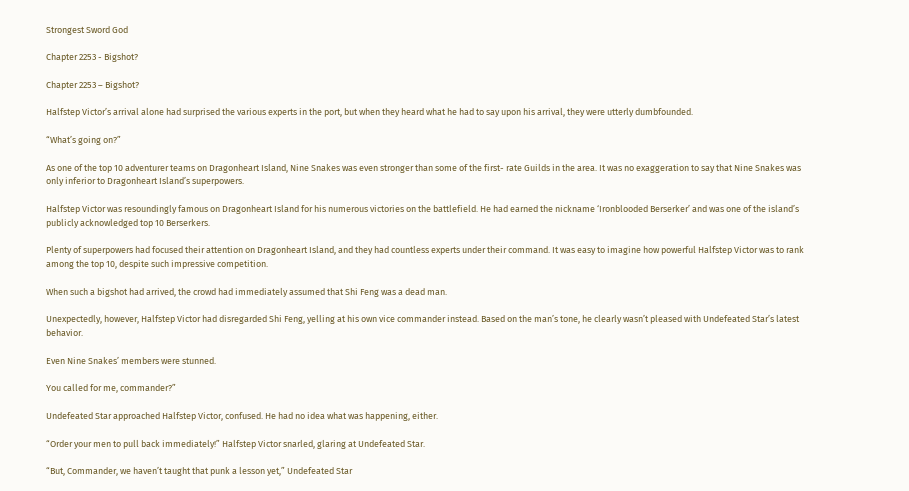Strongest Sword God

Chapter 2253 - Bigshot?

Chapter 2253 – Bigshot?

Halfstep Victor’s arrival alone had surprised the various experts in the port, but when they heard what he had to say upon his arrival, they were utterly dumbfounded.

“What’s going on?”

As one of the top 10 adventurer teams on Dragonheart Island, Nine Snakes was even stronger than some of the first- rate Guilds in the area. It was no exaggeration to say that Nine Snakes was only inferior to Dragonheart Island’s superpowers.

Halfstep Victor was resoundingly famous on Dragonheart Island for his numerous victories on the battlefield. He had earned the nickname ‘Ironblooded Berserker’ and was one of the island’s publicly acknowledged top 10 Berserkers.

Plenty of superpowers had focused their attention on Dragonheart Island, and they had countless experts under their command. It was easy to imagine how powerful Halfstep Victor was to rank among the top 10, despite such impressive competition.

When such a bigshot had arrived, the crowd had immediately assumed that Shi Feng was a dead man.

Unexpectedly, however, Halfstep Victor had disregarded Shi Feng, yelling at his own vice commander instead. Based on the man’s tone, he clearly wasn’t pleased with Undefeated Star’s latest behavior.

Even Nine Snakes’ members were stunned.

You called for me, commander?”

Undefeated Star approached Halfstep Victor, confused. He had no idea what was happening, either.

“Order your men to pull back immediately!” Halfstep Victor snarled, glaring at Undefeated Star.

“But, Commander, we haven’t taught that punk a lesson yet,” Undefeated Star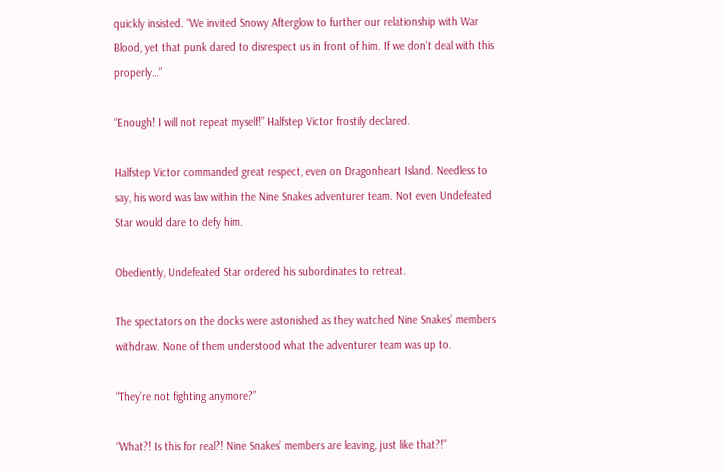quickly insisted. “We invited Snowy Afterglow to further our relationship with War Blood, yet that punk dared to disrespect us in front of him. If we don’t deal with this properly…”

“Enough! I will not repeat myself!” Halfstep Victor frostily declared.

Halfstep Victor commanded great respect, even on Dragonheart Island. Needless to say, his word was law within the Nine Snakes adventurer team. Not even Undefeated Star would dare to defy him.

Obediently, Undefeated Star ordered his subordinates to retreat.

The spectators on the docks were astonished as they watched Nine Snakes’ members withdraw. None of them understood what the adventurer team was up to.

“They’re not fighting anymore?”

“What?! Is this for real?! Nine Snakes’ members are leaving, just like that?!”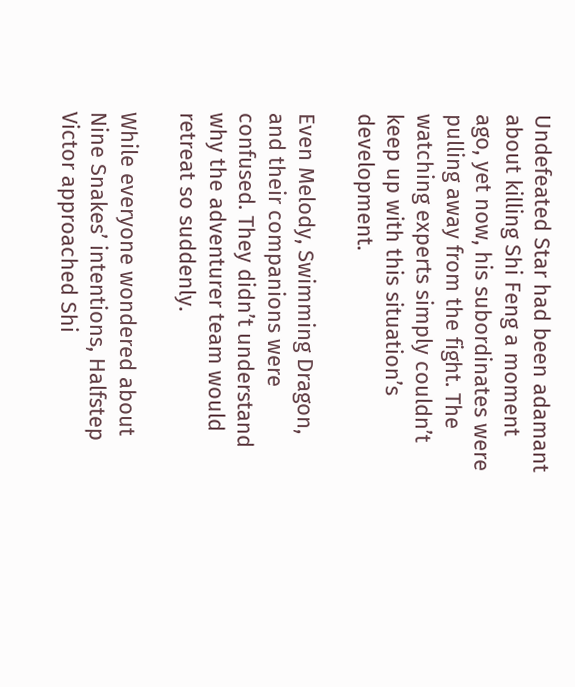Undefeated Star had been adamant about killing Shi Feng a moment ago, yet now, his subordinates were pulling away from the fight. The watching experts simply couldn’t keep up with this situation’s development.

Even Melody, Swimming Dragon, and their companions were confused. They didn’t understand why the adventurer team would retreat so suddenly.

While everyone wondered about Nine Snakes’ intentions, Halfstep Victor approached Shi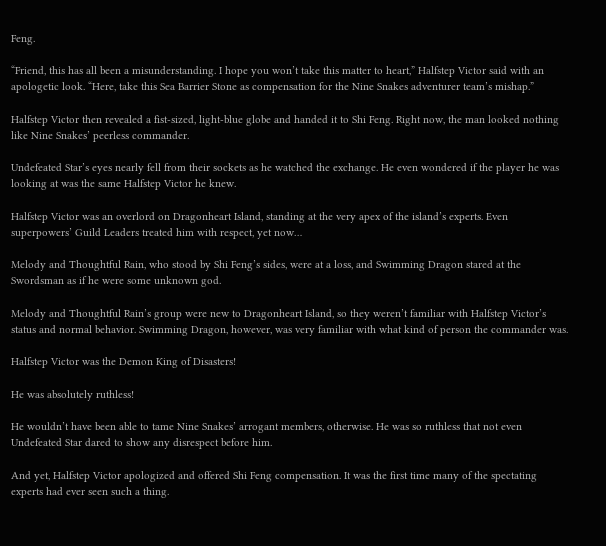Feng.

“Friend, this has all been a misunderstanding. I hope you won’t take this matter to heart,” Halfstep Victor said with an apologetic look. “Here, take this Sea Barrier Stone as compensation for the Nine Snakes adventurer team’s mishap.”

Halfstep Victor then revealed a fist-sized, light-blue globe and handed it to Shi Feng. Right now, the man looked nothing like Nine Snakes’ peerless commander.

Undefeated Star’s eyes nearly fell from their sockets as he watched the exchange. He even wondered if the player he was looking at was the same Halfstep Victor he knew.

Halfstep Victor was an overlord on Dragonheart Island, standing at the very apex of the island’s experts. Even superpowers’ Guild Leaders treated him with respect, yet now…

Melody and Thoughtful Rain, who stood by Shi Feng’s sides, were at a loss, and Swimming Dragon stared at the Swordsman as if he were some unknown god.

Melody and Thoughtful Rain’s group were new to Dragonheart Island, so they weren’t familiar with Halfstep Victor’s status and normal behavior. Swimming Dragon, however, was very familiar with what kind of person the commander was.

Halfstep Victor was the Demon King of Disasters!

He was absolutely ruthless!

He wouldn’t have been able to tame Nine Snakes’ arrogant members, otherwise. He was so ruthless that not even Undefeated Star dared to show any disrespect before him.

And yet, Halfstep Victor apologized and offered Shi Feng compensation. It was the first time many of the spectating experts had ever seen such a thing.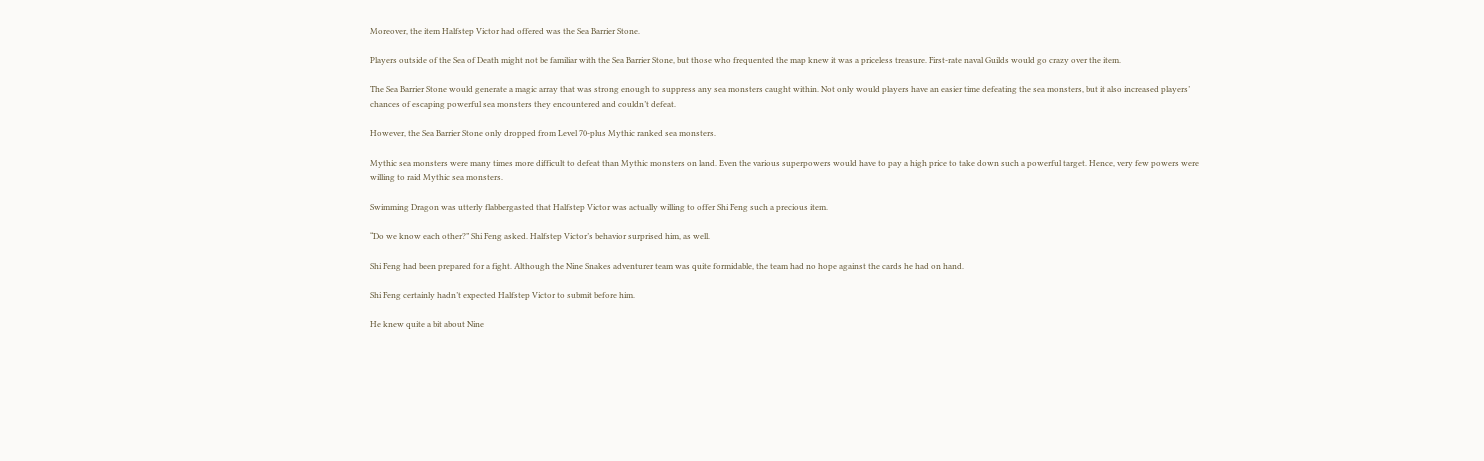Moreover, the item Halfstep Victor had offered was the Sea Barrier Stone.

Players outside of the Sea of Death might not be familiar with the Sea Barrier Stone, but those who frequented the map knew it was a priceless treasure. First-rate naval Guilds would go crazy over the item.

The Sea Barrier Stone would generate a magic array that was strong enough to suppress any sea monsters caught within. Not only would players have an easier time defeating the sea monsters, but it also increased players’ chances of escaping powerful sea monsters they encountered and couldn’t defeat.

However, the Sea Barrier Stone only dropped from Level 70-plus Mythic ranked sea monsters.

Mythic sea monsters were many times more difficult to defeat than Mythic monsters on land. Even the various superpowers would have to pay a high price to take down such a powerful target. Hence, very few powers were willing to raid Mythic sea monsters.

Swimming Dragon was utterly flabbergasted that Halfstep Victor was actually willing to offer Shi Feng such a precious item.

“Do we know each other?” Shi Feng asked. Halfstep Victor’s behavior surprised him, as well.

Shi Feng had been prepared for a fight. Although the Nine Snakes adventurer team was quite formidable, the team had no hope against the cards he had on hand.

Shi Feng certainly hadn’t expected Halfstep Victor to submit before him.

He knew quite a bit about Nine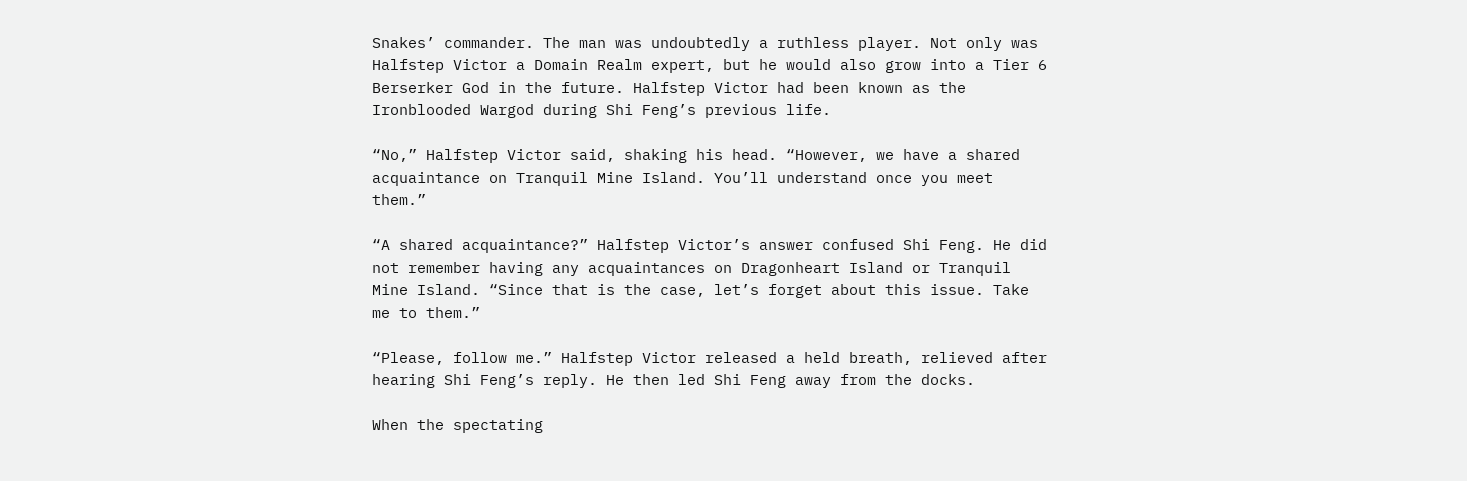Snakes’ commander. The man was undoubtedly a ruthless player. Not only was Halfstep Victor a Domain Realm expert, but he would also grow into a Tier 6 Berserker God in the future. Halfstep Victor had been known as the Ironblooded Wargod during Shi Feng’s previous life.

“No,” Halfstep Victor said, shaking his head. “However, we have a shared acquaintance on Tranquil Mine Island. You’ll understand once you meet them.”

“A shared acquaintance?” Halfstep Victor’s answer confused Shi Feng. He did not remember having any acquaintances on Dragonheart Island or Tranquil Mine Island. “Since that is the case, let’s forget about this issue. Take me to them.”

“Please, follow me.” Halfstep Victor released a held breath, relieved after hearing Shi Feng’s reply. He then led Shi Feng away from the docks.

When the spectating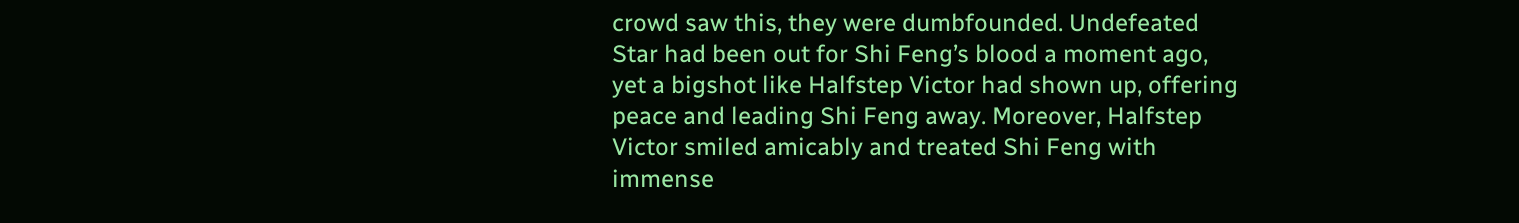crowd saw this, they were dumbfounded. Undefeated Star had been out for Shi Feng’s blood a moment ago, yet a bigshot like Halfstep Victor had shown up, offering peace and leading Shi Feng away. Moreover, Halfstep Victor smiled amicably and treated Shi Feng with immense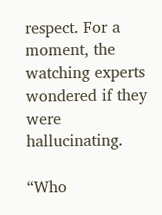respect. For a moment, the watching experts wondered if they were hallucinating.

“Who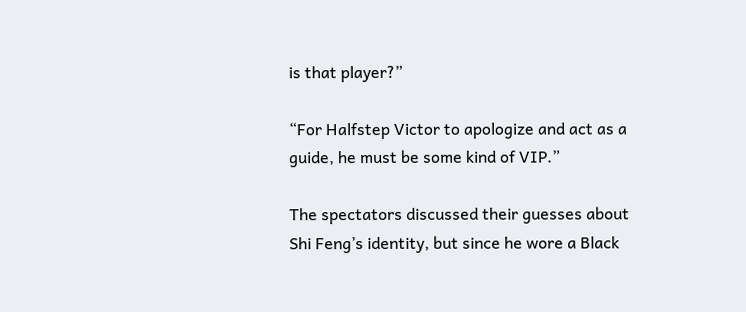is that player?”

“For Halfstep Victor to apologize and act as a guide, he must be some kind of VIP.”

The spectators discussed their guesses about Shi Feng’s identity, but since he wore a Black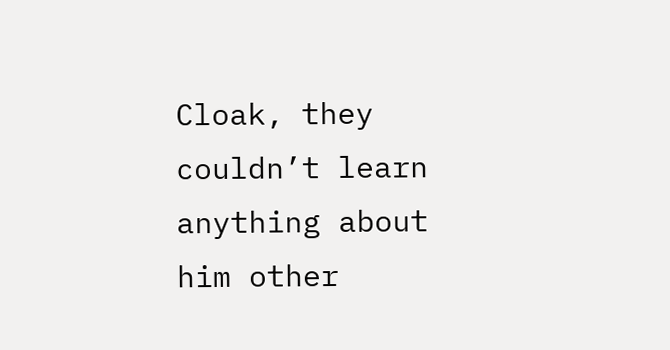Cloak, they couldn’t learn anything about him other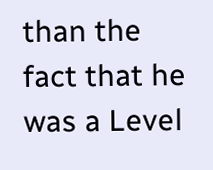than the fact that he was a Level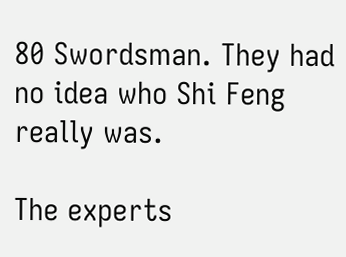80 Swordsman. They had no idea who Shi Feng really was.

The experts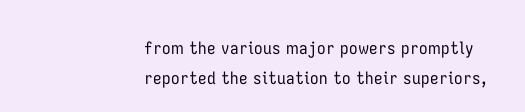from the various major powers promptly reported the situation to their superiors,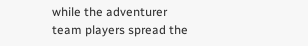while the adventurer team players spread the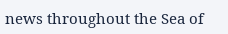news throughout the Sea of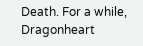Death. For a while, Dragonheart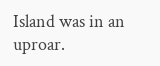Island was in an uproar.